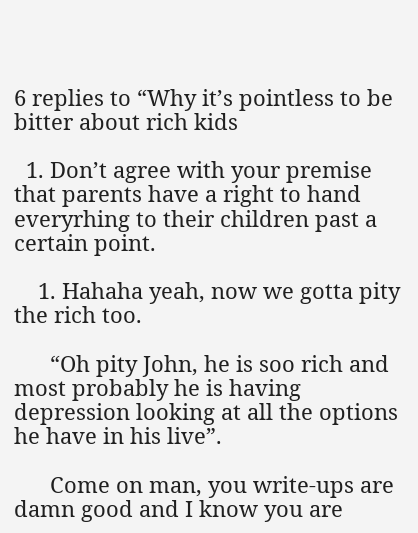6 replies to “Why it’s pointless to be bitter about rich kids

  1. Don’t agree with your premise that parents have a right to hand everyrhing to their children past a certain point.

    1. Hahaha yeah, now we gotta pity the rich too.

      “Oh pity John, he is soo rich and most probably he is having depression looking at all the options he have in his live”.

      Come on man, you write-ups are damn good and I know you are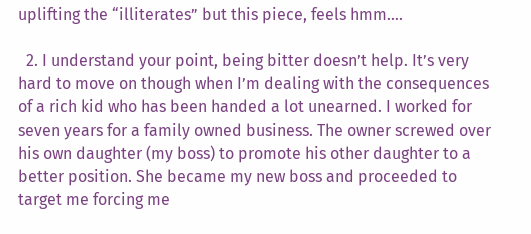uplifting the “illiterates” but this piece, feels hmm….

  2. I understand your point, being bitter doesn’t help. It’s very hard to move on though when I’m dealing with the consequences of a rich kid who has been handed a lot unearned. I worked for seven years for a family owned business. The owner screwed over his own daughter (my boss) to promote his other daughter to a better position. She became my new boss and proceeded to target me forcing me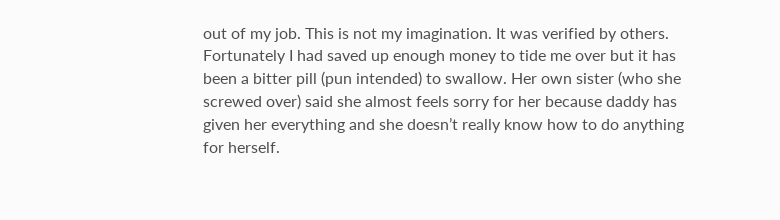out of my job. This is not my imagination. It was verified by others. Fortunately I had saved up enough money to tide me over but it has been a bitter pill (pun intended) to swallow. Her own sister (who she screwed over) said she almost feels sorry for her because daddy has given her everything and she doesn’t really know how to do anything for herself.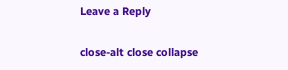Leave a Reply

close-alt close collapse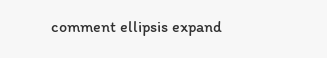comment ellipsis expand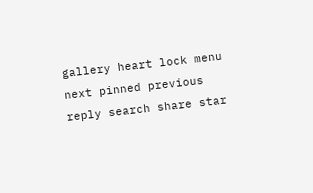gallery heart lock menu next pinned previous reply search share star